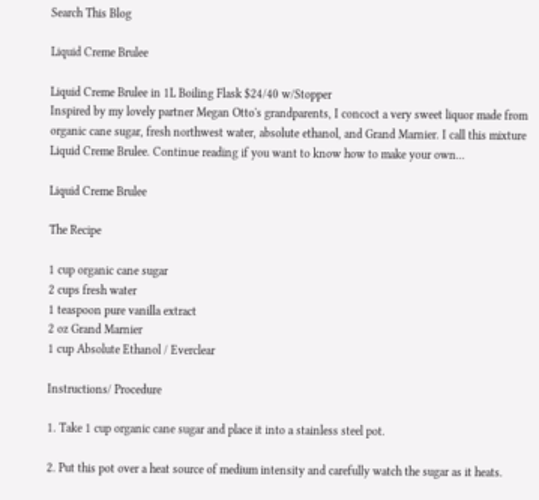Search This Blog

Liquid Creme Brulee

Liquid Creme Brulee in 1L Boiling Flask $24/40 w/Stopper
Inspired by my lovely partner Megan Otto's grandparents, I concoct a very sweet liquor made from organic cane sugar, fresh northwest water, absolute ethanol, and Grand Marnier. I call this mixture Liquid Creme Brulee. Continue reading if you want to know how to make your own...

Liquid Creme Brulee

The Recipe

1 cup organic cane sugar
2 cups fresh water
1 teaspoon pure vanilla extract
2 oz Grand Marnier
1 cup Absolute Ethanol / Everclear

Instructions/ Procedure

1. Take 1 cup organic cane sugar and place it into a stainless steel pot.

2. Put this pot over a heat source of medium intensity and carefully watch the sugar as it heats.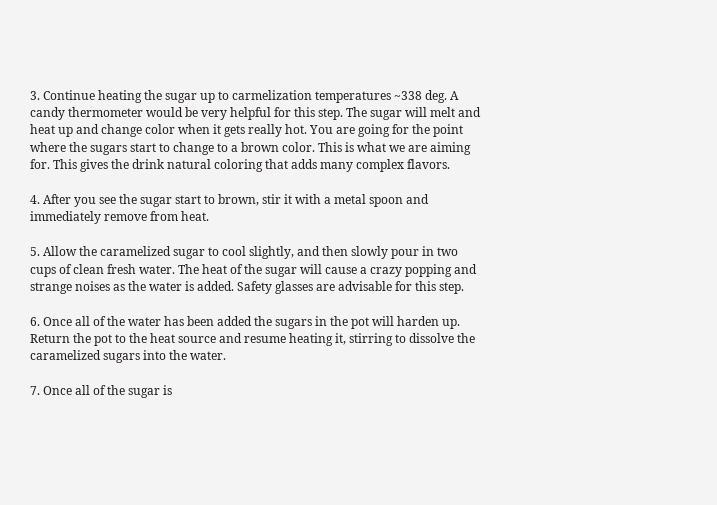3. Continue heating the sugar up to carmelization temperatures ~338 deg. A candy thermometer would be very helpful for this step. The sugar will melt and heat up and change color when it gets really hot. You are going for the point where the sugars start to change to a brown color. This is what we are aiming for. This gives the drink natural coloring that adds many complex flavors.

4. After you see the sugar start to brown, stir it with a metal spoon and immediately remove from heat.

5. Allow the caramelized sugar to cool slightly, and then slowly pour in two cups of clean fresh water. The heat of the sugar will cause a crazy popping and strange noises as the water is added. Safety glasses are advisable for this step.

6. Once all of the water has been added the sugars in the pot will harden up. Return the pot to the heat source and resume heating it, stirring to dissolve the caramelized sugars into the water.

7. Once all of the sugar is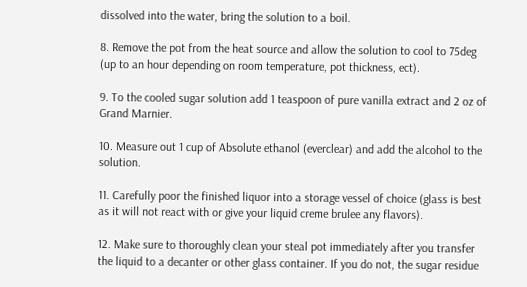dissolved into the water, bring the solution to a boil.

8. Remove the pot from the heat source and allow the solution to cool to 75deg (up to an hour depending on room temperature, pot thickness, ect).

9. To the cooled sugar solution add 1 teaspoon of pure vanilla extract and 2 oz of Grand Marnier.

10. Measure out 1 cup of Absolute ethanol (everclear) and add the alcohol to the solution.

11. Carefully poor the finished liquor into a storage vessel of choice (glass is best as it will not react with or give your liquid creme brulee any flavors).

12. Make sure to thoroughly clean your steal pot immediately after you transfer the liquid to a decanter or other glass container. If you do not, the sugar residue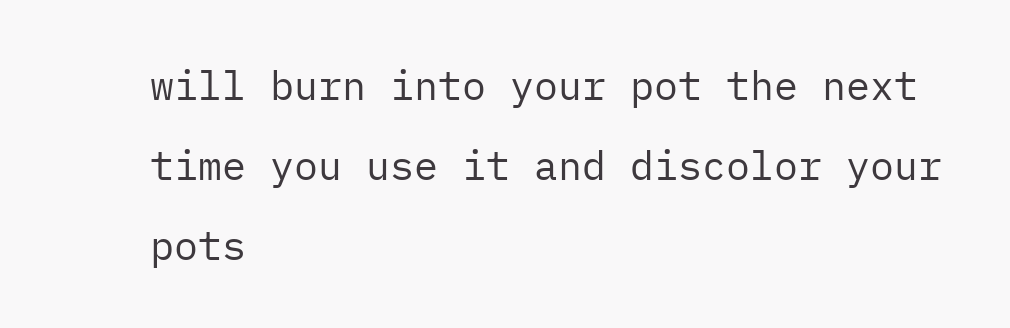will burn into your pot the next time you use it and discolor your pots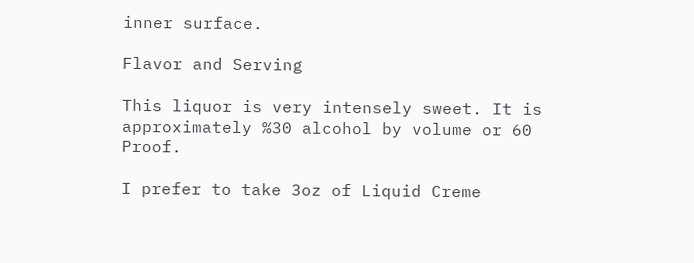inner surface.

Flavor and Serving

This liquor is very intensely sweet. It is approximately %30 alcohol by volume or 60 Proof.

I prefer to take 3oz of Liquid Creme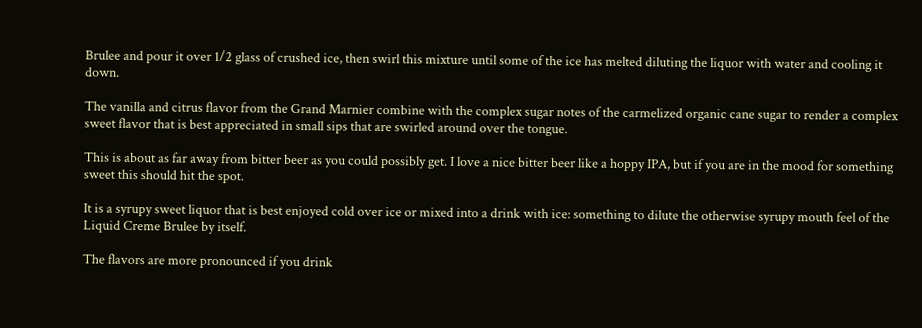Brulee and pour it over 1/2 glass of crushed ice, then swirl this mixture until some of the ice has melted diluting the liquor with water and cooling it down.

The vanilla and citrus flavor from the Grand Marnier combine with the complex sugar notes of the carmelized organic cane sugar to render a complex sweet flavor that is best appreciated in small sips that are swirled around over the tongue.

This is about as far away from bitter beer as you could possibly get. I love a nice bitter beer like a hoppy IPA, but if you are in the mood for something sweet this should hit the spot.

It is a syrupy sweet liquor that is best enjoyed cold over ice or mixed into a drink with ice: something to dilute the otherwise syrupy mouth feel of the Liquid Creme Brulee by itself.

The flavors are more pronounced if you drink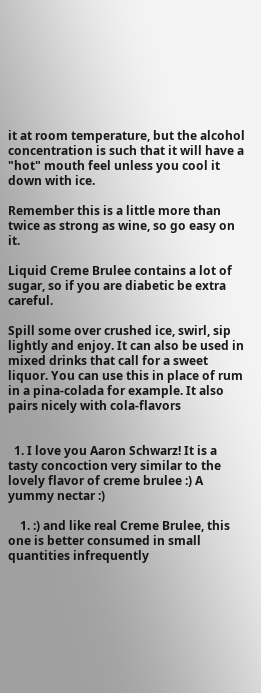it at room temperature, but the alcohol concentration is such that it will have a "hot" mouth feel unless you cool it down with ice.

Remember this is a little more than twice as strong as wine, so go easy on it.

Liquid Creme Brulee contains a lot of sugar, so if you are diabetic be extra careful.

Spill some over crushed ice, swirl, sip lightly and enjoy. It can also be used in mixed drinks that call for a sweet liquor. You can use this in place of rum in a pina-colada for example. It also pairs nicely with cola-flavors


  1. I love you Aaron Schwarz! It is a tasty concoction very similar to the lovely flavor of creme brulee :) A yummy nectar :)

    1. :) and like real Creme Brulee, this one is better consumed in small quantities infrequently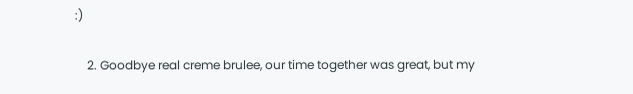:)

    2. Goodbye real creme brulee, our time together was great, but my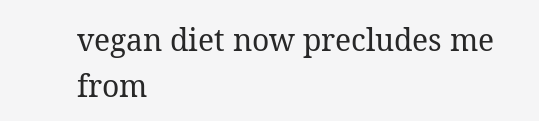vegan diet now precludes me from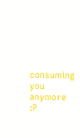consuming you anymore :P